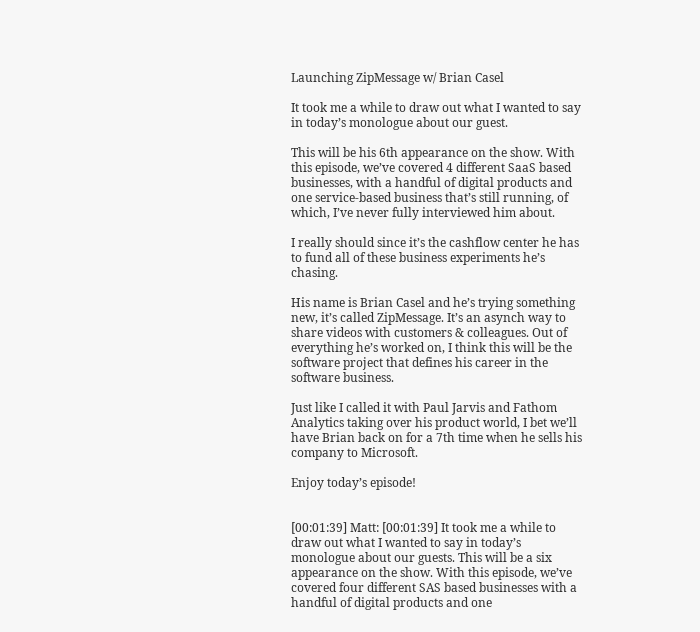Launching ZipMessage w/ Brian Casel

It took me a while to draw out what I wanted to say in today’s monologue about our guest.

This will be his 6th appearance on the show. With this episode, we’ve covered 4 different SaaS based businesses, with a handful of digital products and one service-based business that’s still running, of which, I’ve never fully interviewed him about.

I really should since it’s the cashflow center he has to fund all of these business experiments he’s chasing.

His name is Brian Casel and he’s trying something new, it’s called ZipMessage. It’s an asynch way to share videos with customers & colleagues. Out of everything he’s worked on, I think this will be the software project that defines his career in the software business.

Just like I called it with Paul Jarvis and Fathom Analytics taking over his product world, I bet we’ll have Brian back on for a 7th time when he sells his company to Microsoft.

Enjoy today’s episode!


[00:01:39] Matt: [00:01:39] It took me a while to draw out what I wanted to say in today’s monologue about our guests. This will be a six appearance on the show. With this episode, we’ve covered four different SAS based businesses with a handful of digital products and one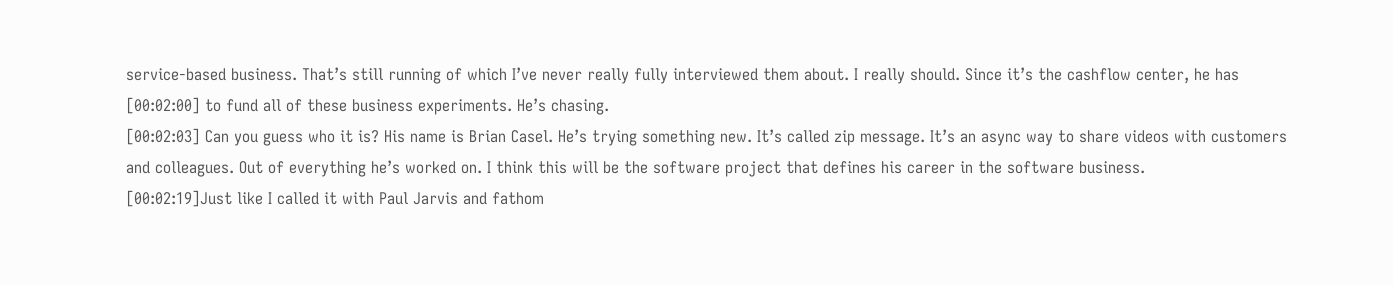service-based business. That’s still running of which I’ve never really fully interviewed them about. I really should. Since it’s the cashflow center, he has [00:02:00] to fund all of these business experiments. He’s chasing.
[00:02:03] Can you guess who it is? His name is Brian Casel. He’s trying something new. It’s called zip message. It’s an async way to share videos with customers and colleagues. Out of everything he’s worked on. I think this will be the software project that defines his career in the software business.
[00:02:19]Just like I called it with Paul Jarvis and fathom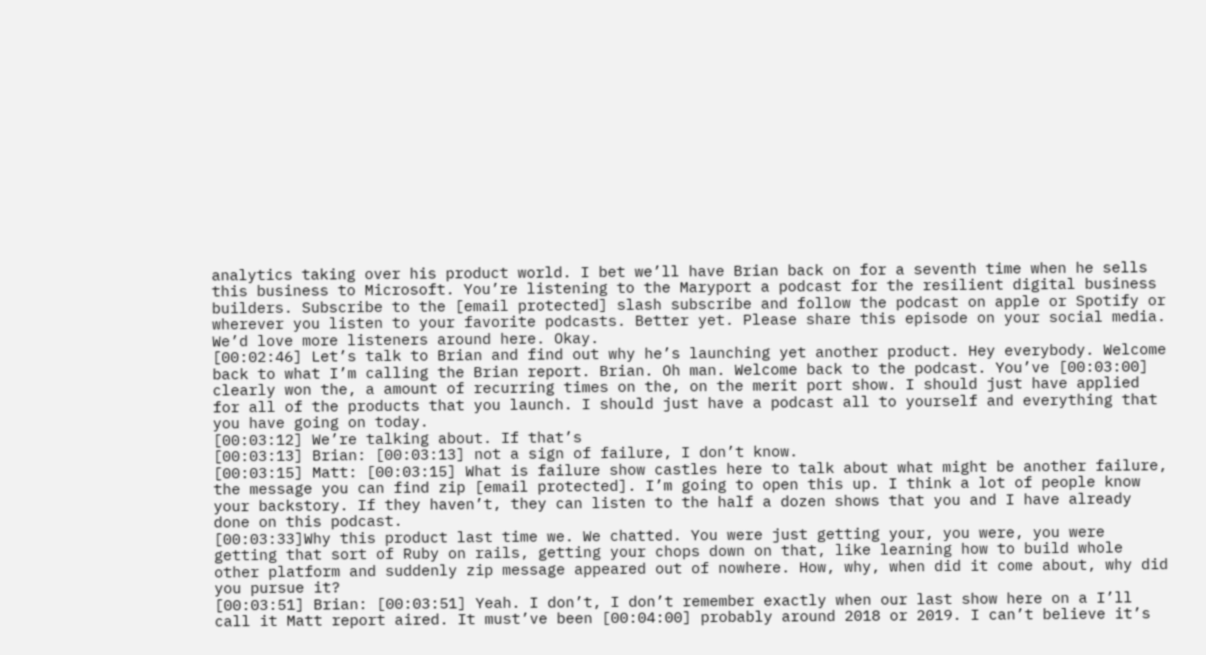analytics taking over his product world. I bet we’ll have Brian back on for a seventh time when he sells this business to Microsoft. You’re listening to the Maryport a podcast for the resilient digital business builders. Subscribe to the [email protected] slash subscribe and follow the podcast on apple or Spotify or wherever you listen to your favorite podcasts. Better yet. Please share this episode on your social media. We’d love more listeners around here. Okay.
[00:02:46] Let’s talk to Brian and find out why he’s launching yet another product. Hey everybody. Welcome back to what I’m calling the Brian report. Brian. Oh man. Welcome back to the podcast. You’ve [00:03:00] clearly won the, a amount of recurring times on the, on the merit port show. I should just have applied for all of the products that you launch. I should just have a podcast all to yourself and everything that you have going on today.
[00:03:12] We’re talking about. If that’s
[00:03:13] Brian: [00:03:13] not a sign of failure, I don’t know.
[00:03:15] Matt: [00:03:15] What is failure show castles here to talk about what might be another failure, the message you can find zip [email protected]. I’m going to open this up. I think a lot of people know your backstory. If they haven’t, they can listen to the half a dozen shows that you and I have already done on this podcast.
[00:03:33]Why this product last time we. We chatted. You were just getting your, you were, you were getting that sort of Ruby on rails, getting your chops down on that, like learning how to build whole other platform and suddenly zip message appeared out of nowhere. How, why, when did it come about, why did you pursue it?
[00:03:51] Brian: [00:03:51] Yeah. I don’t, I don’t remember exactly when our last show here on a I’ll call it Matt report aired. It must’ve been [00:04:00] probably around 2018 or 2019. I can’t believe it’s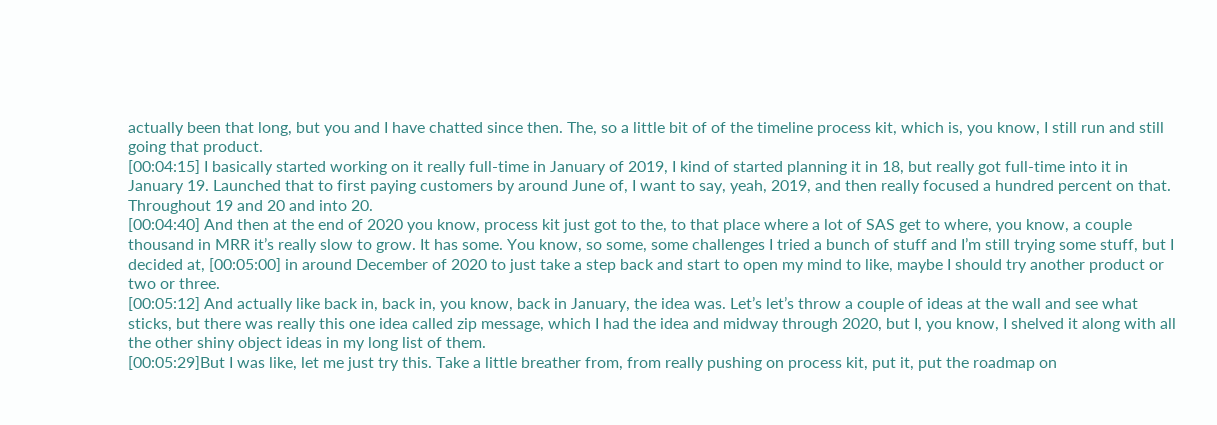actually been that long, but you and I have chatted since then. The, so a little bit of of the timeline process kit, which is, you know, I still run and still going that product.
[00:04:15] I basically started working on it really full-time in January of 2019, I kind of started planning it in 18, but really got full-time into it in January 19. Launched that to first paying customers by around June of, I want to say, yeah, 2019, and then really focused a hundred percent on that. Throughout 19 and 20 and into 20.
[00:04:40] And then at the end of 2020 you know, process kit just got to the, to that place where a lot of SAS get to where, you know, a couple thousand in MRR it’s really slow to grow. It has some. You know, so some, some challenges I tried a bunch of stuff and I’m still trying some stuff, but I decided at, [00:05:00] in around December of 2020 to just take a step back and start to open my mind to like, maybe I should try another product or two or three.
[00:05:12] And actually like back in, back in, you know, back in January, the idea was. Let’s let’s throw a couple of ideas at the wall and see what sticks, but there was really this one idea called zip message, which I had the idea and midway through 2020, but I, you know, I shelved it along with all the other shiny object ideas in my long list of them.
[00:05:29]But I was like, let me just try this. Take a little breather from, from really pushing on process kit, put it, put the roadmap on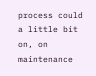process could a little bit on, on maintenance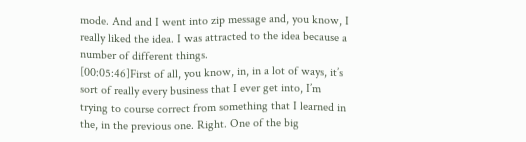mode. And and I went into zip message and, you know, I really liked the idea. I was attracted to the idea because a number of different things.
[00:05:46]First of all, you know, in, in a lot of ways, it’s sort of really every business that I ever get into, I’m trying to course correct from something that I learned in the, in the previous one. Right. One of the big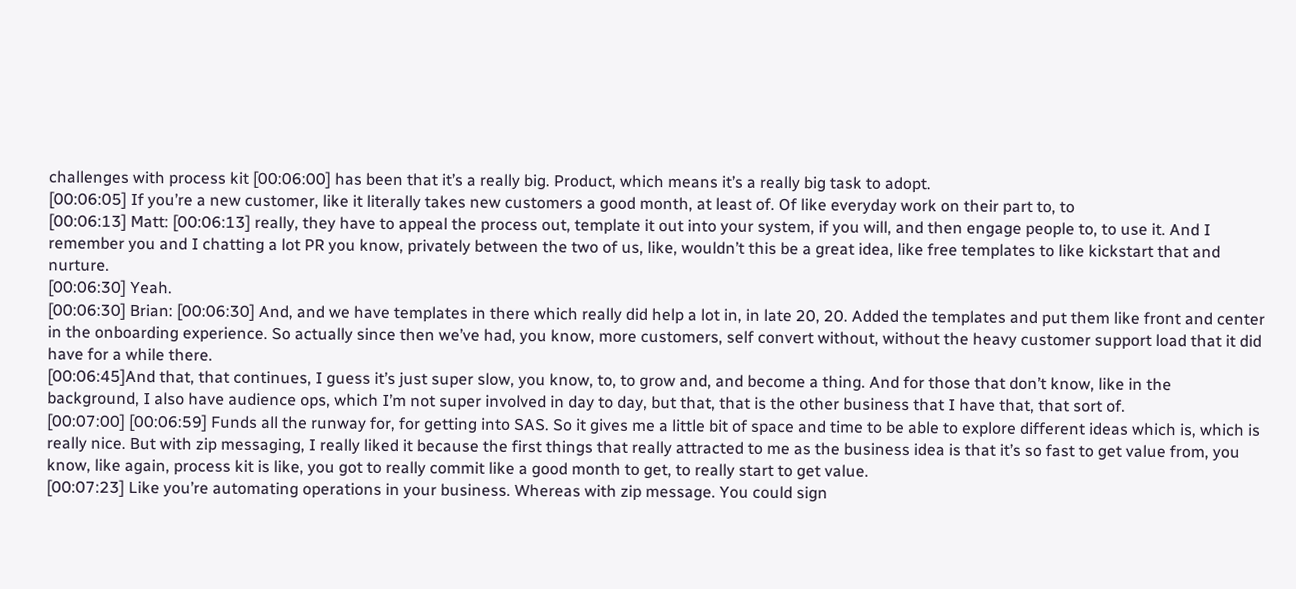challenges with process kit [00:06:00] has been that it’s a really big. Product, which means it’s a really big task to adopt.
[00:06:05] If you’re a new customer, like it literally takes new customers a good month, at least of. Of like everyday work on their part to, to
[00:06:13] Matt: [00:06:13] really, they have to appeal the process out, template it out into your system, if you will, and then engage people to, to use it. And I remember you and I chatting a lot PR you know, privately between the two of us, like, wouldn’t this be a great idea, like free templates to like kickstart that and nurture.
[00:06:30] Yeah.
[00:06:30] Brian: [00:06:30] And, and we have templates in there which really did help a lot in, in late 20, 20. Added the templates and put them like front and center in the onboarding experience. So actually since then we’ve had, you know, more customers, self convert without, without the heavy customer support load that it did have for a while there.
[00:06:45]And that, that continues, I guess it’s just super slow, you know, to, to grow and, and become a thing. And for those that don’t know, like in the background, I also have audience ops, which I’m not super involved in day to day, but that, that is the other business that I have that, that sort of.
[00:07:00] [00:06:59] Funds all the runway for, for getting into SAS. So it gives me a little bit of space and time to be able to explore different ideas which is, which is really nice. But with zip messaging, I really liked it because the first things that really attracted to me as the business idea is that it’s so fast to get value from, you know, like again, process kit is like, you got to really commit like a good month to get, to really start to get value.
[00:07:23] Like you’re automating operations in your business. Whereas with zip message. You could sign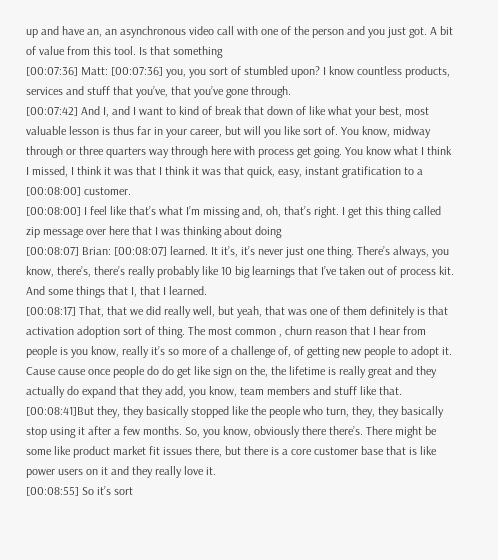up and have an, an asynchronous video call with one of the person and you just got. A bit of value from this tool. Is that something
[00:07:36] Matt: [00:07:36] you, you sort of stumbled upon? I know countless products, services and stuff that you’ve, that you’ve gone through.
[00:07:42] And I, and I want to kind of break that down of like what your best, most valuable lesson is thus far in your career, but will you like sort of. You know, midway through or three quarters way through here with process get going. You know what I think I missed, I think it was that I think it was that quick, easy, instant gratification to a [00:08:00] customer.
[00:08:00] I feel like that’s what I’m missing and, oh, that’s right. I get this thing called zip message over here that I was thinking about doing
[00:08:07] Brian: [00:08:07] learned. It it’s, it’s never just one thing. There’s always, you know, there’s, there’s really probably like 10 big learnings that I’ve taken out of process kit. And some things that I, that I learned.
[00:08:17] That, that we did really well, but yeah, that was one of them definitely is that activation adoption sort of thing. The most common , churn reason that I hear from people is you know, really it’s so more of a challenge of, of getting new people to adopt it. Cause cause once people do do get like sign on the, the lifetime is really great and they actually do expand that they add, you know, team members and stuff like that.
[00:08:41]But they, they basically stopped like the people who turn, they, they basically stop using it after a few months. So, you know, obviously there there’s. There might be some like product market fit issues there, but there is a core customer base that is like power users on it and they really love it.
[00:08:55] So it’s sort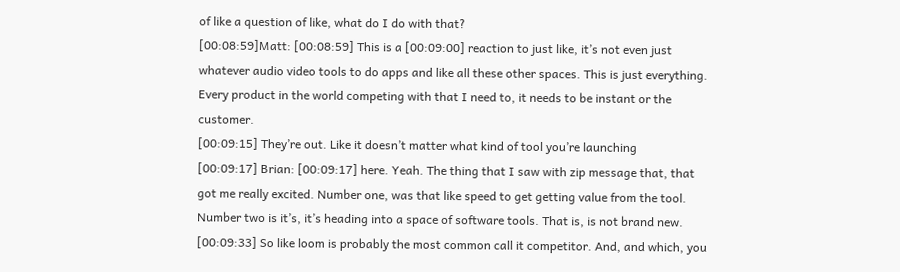of like a question of like, what do I do with that?
[00:08:59]Matt: [00:08:59] This is a [00:09:00] reaction to just like, it’s not even just whatever audio video tools to do apps and like all these other spaces. This is just everything. Every product in the world competing with that I need to, it needs to be instant or the customer.
[00:09:15] They’re out. Like it doesn’t matter what kind of tool you’re launching
[00:09:17] Brian: [00:09:17] here. Yeah. The thing that I saw with zip message that, that got me really excited. Number one, was that like speed to get getting value from the tool. Number two is it’s, it’s heading into a space of software tools. That is, is not brand new.
[00:09:33] So like loom is probably the most common call it competitor. And, and which, you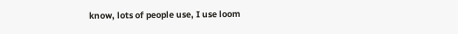know, lots of people use, I use loom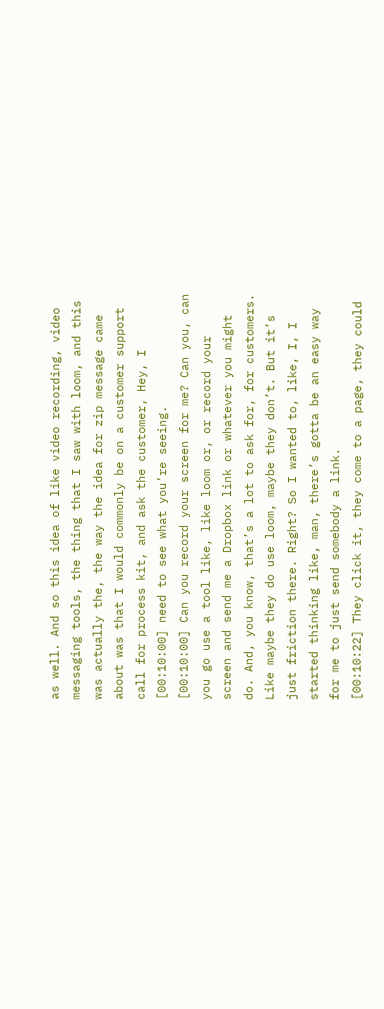as well. And so this idea of like video recording, video messaging tools, the thing that I saw with loom, and this was actually the, the way the idea for zip message came about was that I would commonly be on a customer support call for process kit, and ask the customer, Hey, I [00:10:00] need to see what you’re seeing.
[00:10:00] Can you record your screen for me? Can you, can you go use a tool like, like loom or, or record your screen and send me a Dropbox link or whatever you might do. And, you know, that’s a lot to ask for, for customers. Like maybe they do use loom, maybe they don’t. But it’s just friction there. Right? So I wanted to, like, I, I started thinking like, man, there’s gotta be an easy way for me to just send somebody a link.
[00:10:22] They click it, they come to a page, they could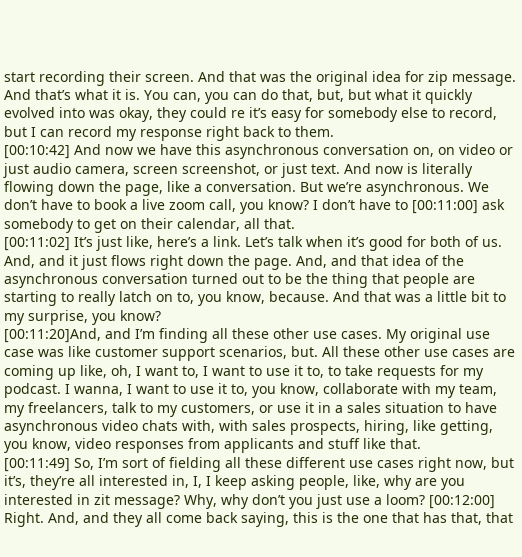start recording their screen. And that was the original idea for zip message. And that’s what it is. You can, you can do that, but, but what it quickly evolved into was okay, they could re it’s easy for somebody else to record, but I can record my response right back to them.
[00:10:42] And now we have this asynchronous conversation on, on video or just audio camera, screen screenshot, or just text. And now is literally flowing down the page, like a conversation. But we’re asynchronous. We don’t have to book a live zoom call, you know? I don’t have to [00:11:00] ask somebody to get on their calendar, all that.
[00:11:02] It’s just like, here’s a link. Let’s talk when it’s good for both of us. And, and it just flows right down the page. And, and that idea of the asynchronous conversation turned out to be the thing that people are starting to really latch on to, you know, because. And that was a little bit to my surprise, you know?
[00:11:20]And, and I’m finding all these other use cases. My original use case was like customer support scenarios, but. All these other use cases are coming up like, oh, I want to, I want to use it to, to take requests for my podcast. I wanna, I want to use it to, you know, collaborate with my team, my freelancers, talk to my customers, or use it in a sales situation to have asynchronous video chats with, with sales prospects, hiring, like getting, you know, video responses from applicants and stuff like that.
[00:11:49] So, I’m sort of fielding all these different use cases right now, but it’s, they’re all interested in, I, I keep asking people, like, why are you interested in zit message? Why, why don’t you just use a loom? [00:12:00] Right. And, and they all come back saying, this is the one that has that, that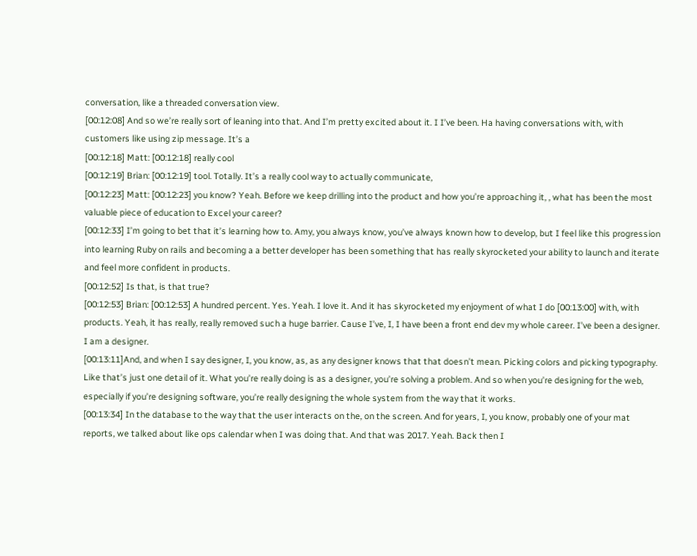conversation, like a threaded conversation view.
[00:12:08] And so we’re really sort of leaning into that. And I’m pretty excited about it. I I’ve been. Ha having conversations with, with customers like using zip message. It’s a
[00:12:18] Matt: [00:12:18] really cool
[00:12:19] Brian: [00:12:19] tool. Totally. It’s a really cool way to actually communicate,
[00:12:23] Matt: [00:12:23] you know? Yeah. Before we keep drilling into the product and how you’re approaching it, , what has been the most valuable piece of education to Excel your career?
[00:12:33] I’m going to bet that it’s learning how to. Amy, you always know, you’ve always known how to develop, but I feel like this progression into learning Ruby on rails and becoming a a better developer has been something that has really skyrocketed your ability to launch and iterate and feel more confident in products.
[00:12:52] Is that, is that true?
[00:12:53] Brian: [00:12:53] A hundred percent. Yes. Yeah. I love it. And it has skyrocketed my enjoyment of what I do [00:13:00] with, with products. Yeah, it has really, really removed such a huge barrier. Cause I’ve, I, I have been a front end dev my whole career. I’ve been a designer. I am a designer.
[00:13:11]And, and when I say designer, I, you know, as, as any designer knows that that doesn’t mean. Picking colors and picking typography. Like that’s just one detail of it. What you’re really doing is as a designer, you’re solving a problem. And so when you’re designing for the web, especially if you’re designing software, you’re really designing the whole system from the way that it works.
[00:13:34] In the database to the way that the user interacts on the, on the screen. And for years, I, you know, probably one of your mat reports, we talked about like ops calendar when I was doing that. And that was 2017. Yeah. Back then I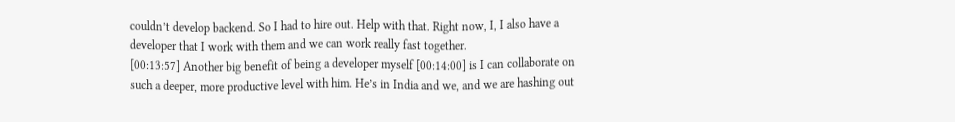couldn’t develop backend. So I had to hire out. Help with that. Right now, I, I also have a developer that I work with them and we can work really fast together.
[00:13:57] Another big benefit of being a developer myself [00:14:00] is I can collaborate on such a deeper, more productive level with him. He’s in India and we, and we are hashing out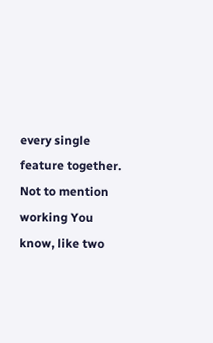every single feature together. Not to mention working You know, like two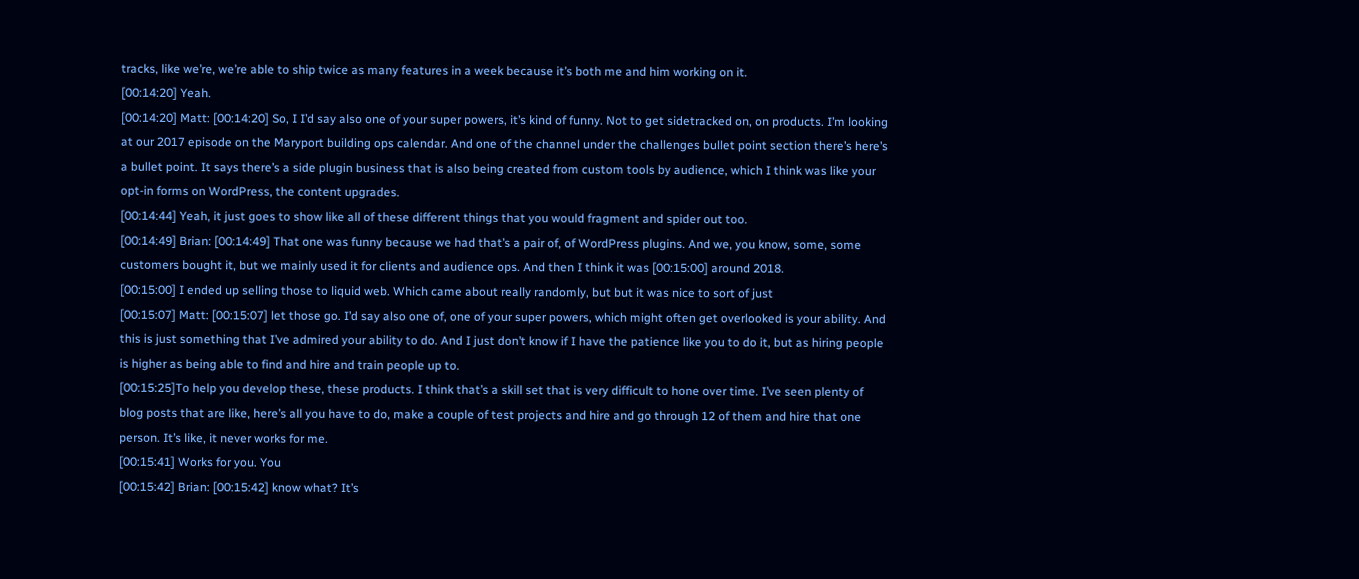tracks, like we’re, we’re able to ship twice as many features in a week because it’s both me and him working on it.
[00:14:20] Yeah.
[00:14:20] Matt: [00:14:20] So, I I’d say also one of your super powers, it’s kind of funny. Not to get sidetracked on, on products. I’m looking at our 2017 episode on the Maryport building ops calendar. And one of the channel under the challenges bullet point section there’s here’s a bullet point. It says there’s a side plugin business that is also being created from custom tools by audience, which I think was like your opt-in forms on WordPress, the content upgrades.
[00:14:44] Yeah, it just goes to show like all of these different things that you would fragment and spider out too.
[00:14:49] Brian: [00:14:49] That one was funny because we had that’s a pair of, of WordPress plugins. And we, you know, some, some customers bought it, but we mainly used it for clients and audience ops. And then I think it was [00:15:00] around 2018.
[00:15:00] I ended up selling those to liquid web. Which came about really randomly, but but it was nice to sort of just
[00:15:07] Matt: [00:15:07] let those go. I’d say also one of, one of your super powers, which might often get overlooked is your ability. And this is just something that I’ve admired your ability to do. And I just don’t know if I have the patience like you to do it, but as hiring people is higher as being able to find and hire and train people up to.
[00:15:25]To help you develop these, these products. I think that’s a skill set that is very difficult to hone over time. I’ve seen plenty of blog posts that are like, here’s all you have to do, make a couple of test projects and hire and go through 12 of them and hire that one person. It’s like, it never works for me.
[00:15:41] Works for you. You
[00:15:42] Brian: [00:15:42] know what? It’s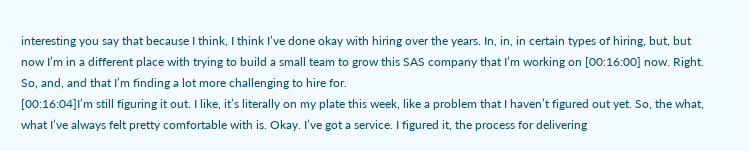interesting you say that because I think, I think I’ve done okay with hiring over the years. In, in, in certain types of hiring, but, but now I’m in a different place with trying to build a small team to grow this SAS company that I’m working on [00:16:00] now. Right. So, and, and that I’m finding a lot more challenging to hire for.
[00:16:04]I’m still figuring it out. I like, it’s literally on my plate this week, like a problem that I haven’t figured out yet. So, the what, what I’ve always felt pretty comfortable with is. Okay. I’ve got a service. I figured it, the process for delivering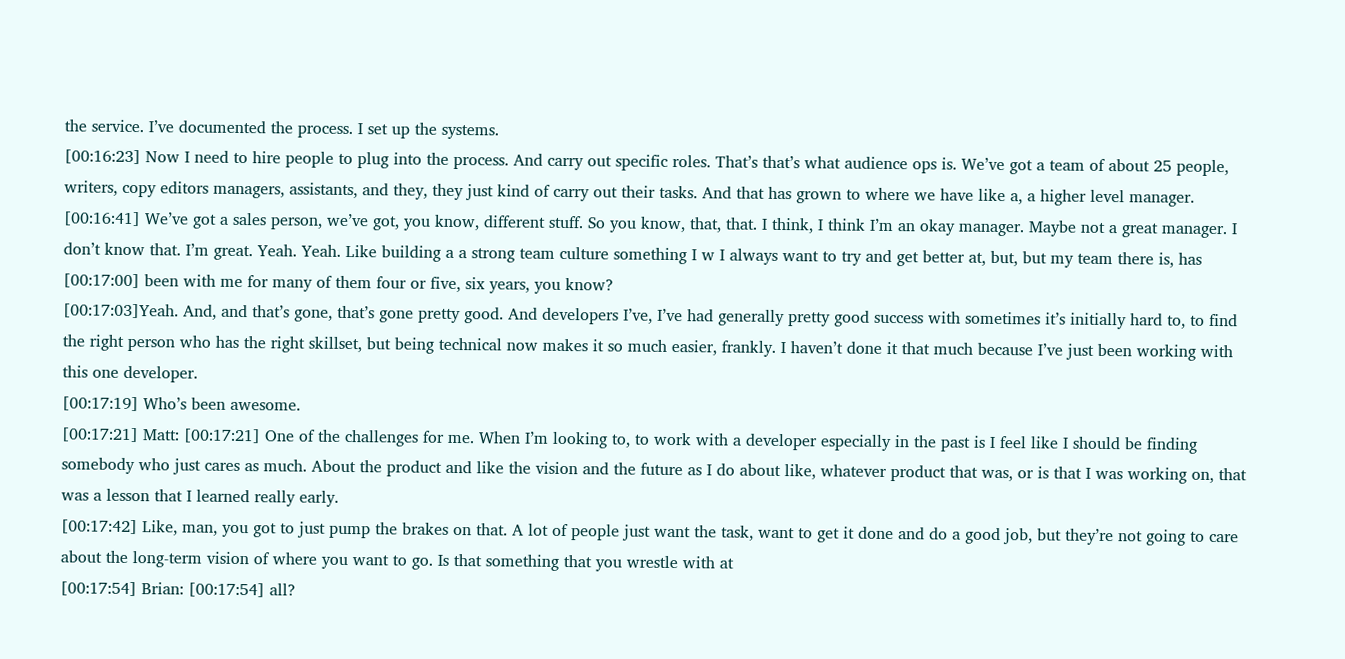the service. I’ve documented the process. I set up the systems.
[00:16:23] Now I need to hire people to plug into the process. And carry out specific roles. That’s that’s what audience ops is. We’ve got a team of about 25 people, writers, copy editors managers, assistants, and they, they just kind of carry out their tasks. And that has grown to where we have like a, a higher level manager.
[00:16:41] We’ve got a sales person, we’ve got, you know, different stuff. So you know, that, that. I think, I think I’m an okay manager. Maybe not a great manager. I don’t know that. I’m great. Yeah. Yeah. Like building a a strong team culture something I w I always want to try and get better at, but, but my team there is, has [00:17:00] been with me for many of them four or five, six years, you know?
[00:17:03]Yeah. And, and that’s gone, that’s gone pretty good. And developers I’ve, I’ve had generally pretty good success with sometimes it’s initially hard to, to find the right person who has the right skillset, but being technical now makes it so much easier, frankly. I haven’t done it that much because I’ve just been working with this one developer.
[00:17:19] Who’s been awesome.
[00:17:21] Matt: [00:17:21] One of the challenges for me. When I’m looking to, to work with a developer especially in the past is I feel like I should be finding somebody who just cares as much. About the product and like the vision and the future as I do about like, whatever product that was, or is that I was working on, that was a lesson that I learned really early.
[00:17:42] Like, man, you got to just pump the brakes on that. A lot of people just want the task, want to get it done and do a good job, but they’re not going to care about the long-term vision of where you want to go. Is that something that you wrestle with at
[00:17:54] Brian: [00:17:54] all?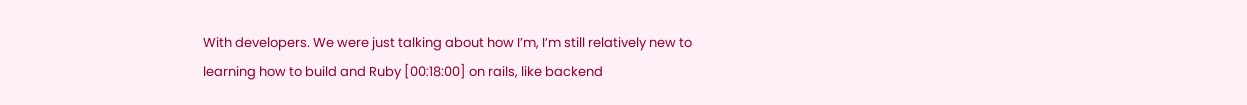With developers. We were just talking about how I’m, I’m still relatively new to learning how to build and Ruby [00:18:00] on rails, like backend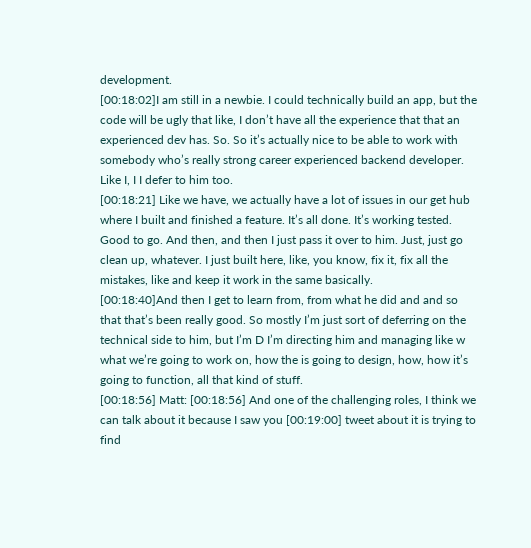development.
[00:18:02]I am still in a newbie. I could technically build an app, but the code will be ugly that like, I don’t have all the experience that that an experienced dev has. So. So it’s actually nice to be able to work with somebody who’s really strong career experienced backend developer. Like I, I I defer to him too.
[00:18:21] Like we have, we actually have a lot of issues in our get hub where I built and finished a feature. It’s all done. It’s working tested. Good to go. And then, and then I just pass it over to him. Just, just go clean up, whatever. I just built here, like, you know, fix it, fix all the mistakes, like and keep it work in the same basically.
[00:18:40]And then I get to learn from, from what he did and and so that that’s been really good. So mostly I’m just sort of deferring on the technical side to him, but I’m D I’m directing him and managing like w what we’re going to work on, how the is going to design, how, how it’s going to function, all that kind of stuff.
[00:18:56] Matt: [00:18:56] And one of the challenging roles, I think we can talk about it because I saw you [00:19:00] tweet about it is trying to find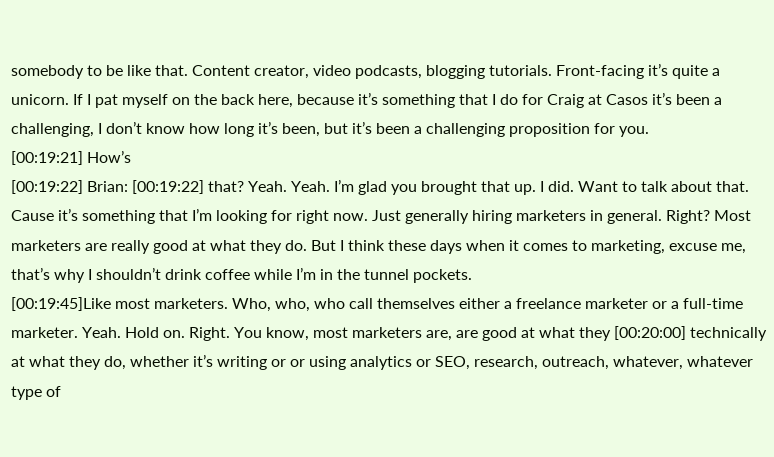somebody to be like that. Content creator, video podcasts, blogging tutorials. Front-facing it’s quite a unicorn. If I pat myself on the back here, because it’s something that I do for Craig at Casos it’s been a challenging, I don’t know how long it’s been, but it’s been a challenging proposition for you.
[00:19:21] How’s
[00:19:22] Brian: [00:19:22] that? Yeah. Yeah. I’m glad you brought that up. I did. Want to talk about that. Cause it’s something that I’m looking for right now. Just generally hiring marketers in general. Right? Most marketers are really good at what they do. But I think these days when it comes to marketing, excuse me, that’s why I shouldn’t drink coffee while I’m in the tunnel pockets.
[00:19:45]Like most marketers. Who, who, who call themselves either a freelance marketer or a full-time marketer. Yeah. Hold on. Right. You know, most marketers are, are good at what they [00:20:00] technically at what they do, whether it’s writing or or using analytics or SEO, research, outreach, whatever, whatever type of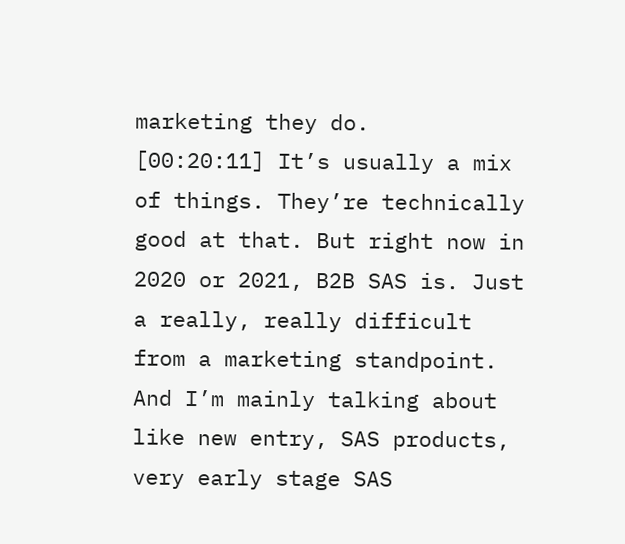marketing they do.
[00:20:11] It’s usually a mix of things. They’re technically good at that. But right now in 2020 or 2021, B2B SAS is. Just a really, really difficult from a marketing standpoint. And I’m mainly talking about like new entry, SAS products, very early stage SAS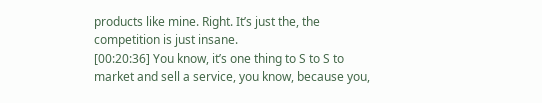products like mine. Right. It’s just the, the competition is just insane.
[00:20:36] You know, it’s one thing to S to S to market and sell a service, you know, because you,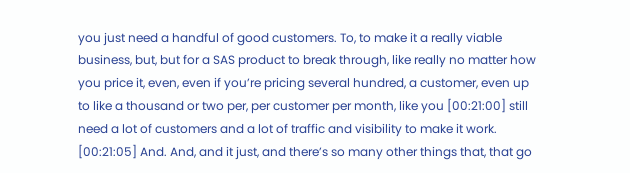you just need a handful of good customers. To, to make it a really viable business, but, but for a SAS product to break through, like really no matter how you price it, even, even if you’re pricing several hundred, a customer, even up to like a thousand or two per, per customer per month, like you [00:21:00] still need a lot of customers and a lot of traffic and visibility to make it work.
[00:21:05] And. And, and it just, and there’s so many other things that, that go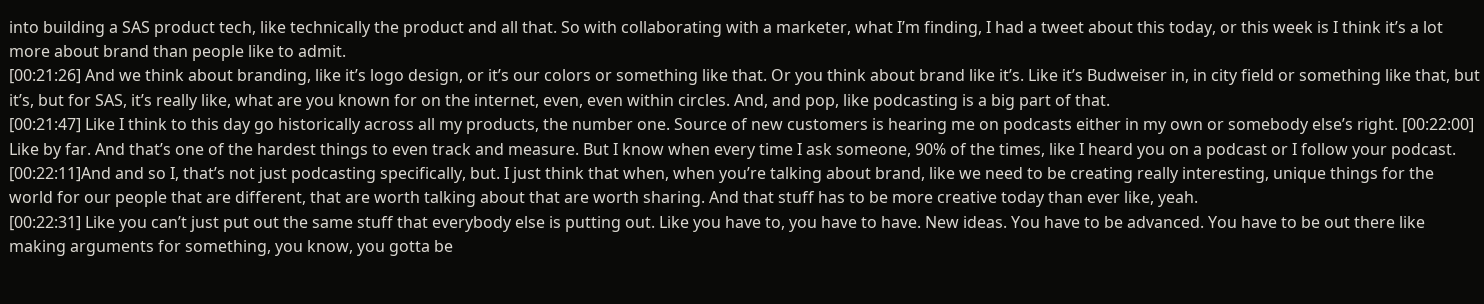into building a SAS product tech, like technically the product and all that. So with collaborating with a marketer, what I’m finding, I had a tweet about this today, or this week is I think it’s a lot more about brand than people like to admit.
[00:21:26] And we think about branding, like it’s logo design, or it’s our colors or something like that. Or you think about brand like it’s. Like it’s Budweiser in, in city field or something like that, but it’s, but for SAS, it’s really like, what are you known for on the internet, even, even within circles. And, and pop, like podcasting is a big part of that.
[00:21:47] Like I think to this day go historically across all my products, the number one. Source of new customers is hearing me on podcasts either in my own or somebody else’s right. [00:22:00] Like by far. And that’s one of the hardest things to even track and measure. But I know when every time I ask someone, 90% of the times, like I heard you on a podcast or I follow your podcast.
[00:22:11]And and so I, that’s not just podcasting specifically, but. I just think that when, when you’re talking about brand, like we need to be creating really interesting, unique things for the world for our people that are different, that are worth talking about that are worth sharing. And that stuff has to be more creative today than ever like, yeah.
[00:22:31] Like you can’t just put out the same stuff that everybody else is putting out. Like you have to, you have to have. New ideas. You have to be advanced. You have to be out there like making arguments for something, you know, you gotta be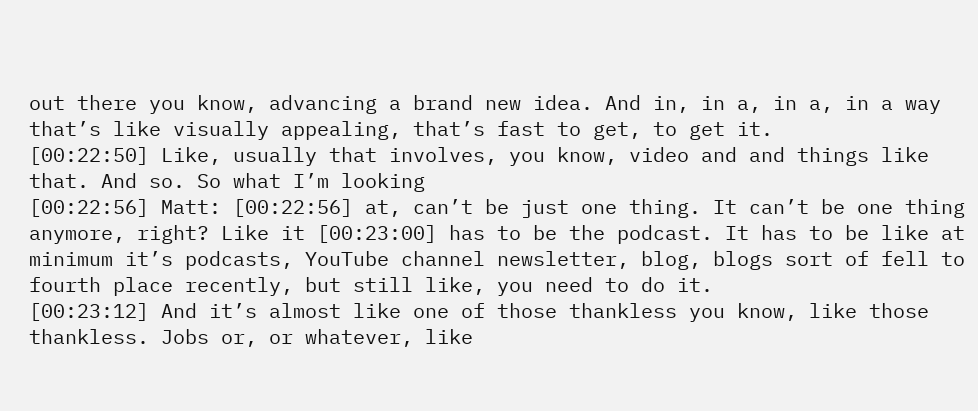out there you know, advancing a brand new idea. And in, in a, in a, in a way that’s like visually appealing, that’s fast to get, to get it.
[00:22:50] Like, usually that involves, you know, video and and things like that. And so. So what I’m looking
[00:22:56] Matt: [00:22:56] at, can’t be just one thing. It can’t be one thing anymore, right? Like it [00:23:00] has to be the podcast. It has to be like at minimum it’s podcasts, YouTube channel newsletter, blog, blogs sort of fell to fourth place recently, but still like, you need to do it.
[00:23:12] And it’s almost like one of those thankless you know, like those thankless. Jobs or, or whatever, like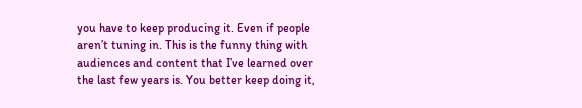you have to keep producing it. Even if people aren’t tuning in. This is the funny thing with audiences and content that I’ve learned over the last few years is. You better keep doing it,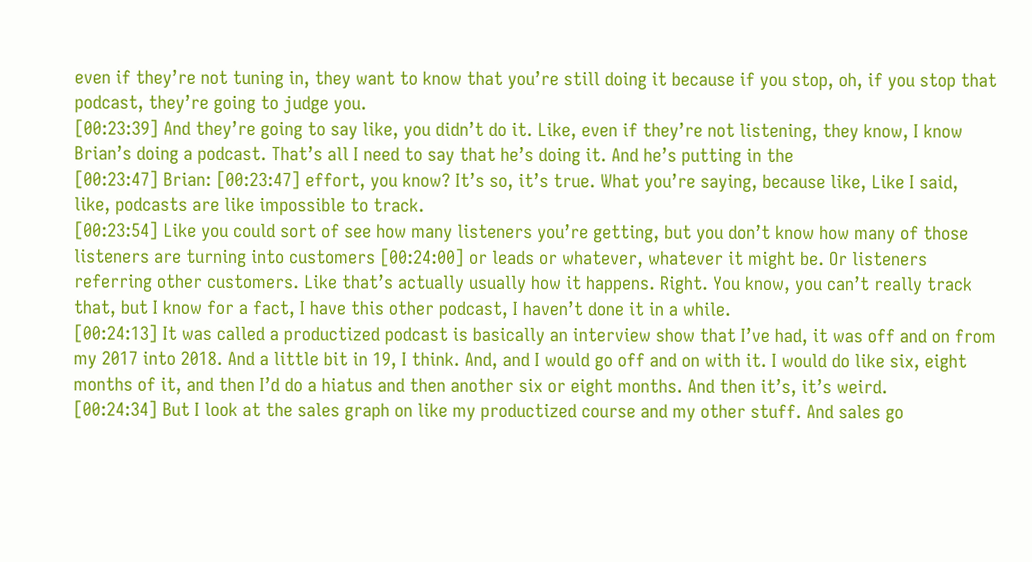even if they’re not tuning in, they want to know that you’re still doing it because if you stop, oh, if you stop that podcast, they’re going to judge you.
[00:23:39] And they’re going to say like, you didn’t do it. Like, even if they’re not listening, they know, I know Brian’s doing a podcast. That’s all I need to say that he’s doing it. And he’s putting in the
[00:23:47] Brian: [00:23:47] effort, you know? It’s so, it’s true. What you’re saying, because like, Like I said, like, podcasts are like impossible to track.
[00:23:54] Like you could sort of see how many listeners you’re getting, but you don’t know how many of those listeners are turning into customers [00:24:00] or leads or whatever, whatever it might be. Or listeners referring other customers. Like that’s actually usually how it happens. Right. You know, you can’t really track that, but I know for a fact, I have this other podcast, I haven’t done it in a while.
[00:24:13] It was called a productized podcast is basically an interview show that I’ve had, it was off and on from my 2017 into 2018. And a little bit in 19, I think. And, and I would go off and on with it. I would do like six, eight months of it, and then I’d do a hiatus and then another six or eight months. And then it’s, it’s weird.
[00:24:34] But I look at the sales graph on like my productized course and my other stuff. And sales go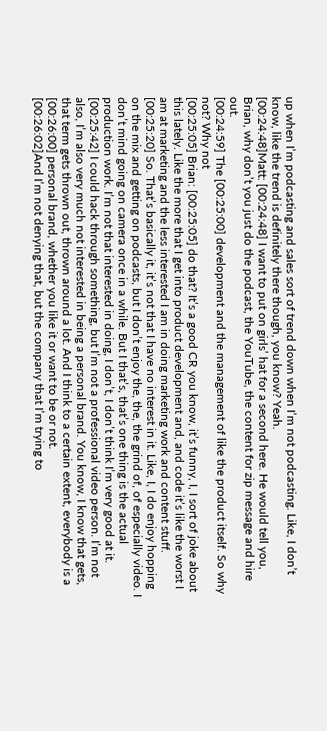up when I’m podcasting and sales sort of trend down when I’m not podcasting. Like, I don’t know, like the trend is definitely there though, you know? Yeah.
[00:24:48]Matt: [00:24:48] I want to put on girls’ hat for a second here. He would tell you, Brian, why don’t you just do the podcast, the YouTube, the content for zip message and hire out.
[00:24:59] The [00:25:00] development and the management of like the product itself. So why not? Why not
[00:25:05] Brian: [00:25:05] do that? It’s a good CR you know, it’s funny, I, I sort of joke about this lately. Like the more that I get into product development and, and code it’s like the worst I am at marketing and the less interested I am in doing marketing work and content stuff.
[00:25:20] So. That’s basically it, it’s not that I have no interest in it. Like, I, I do enjoy hopping on the mix and getting on podcasts, but I don’t enjoy the, the, the grind of, of especially video. I don’t mind going on camera once in a while. But I that’s, that’s one thing is the actual production work. I’m not that interested in doing, I don’t, I don’t think I’m very good at it.
[00:25:42] I could hack through something, but I’m not a professional video person. I’m not also, I’m also very much not interested in being a personal brand. You know, I know that gets, that term gets thrown out, thrown around a lot. And I think to a certain extent, everybody is a [00:26:00] personal brand, whether you like it or want to be or not.
[00:26:02]And I’m not denying that, but the company that I’m trying to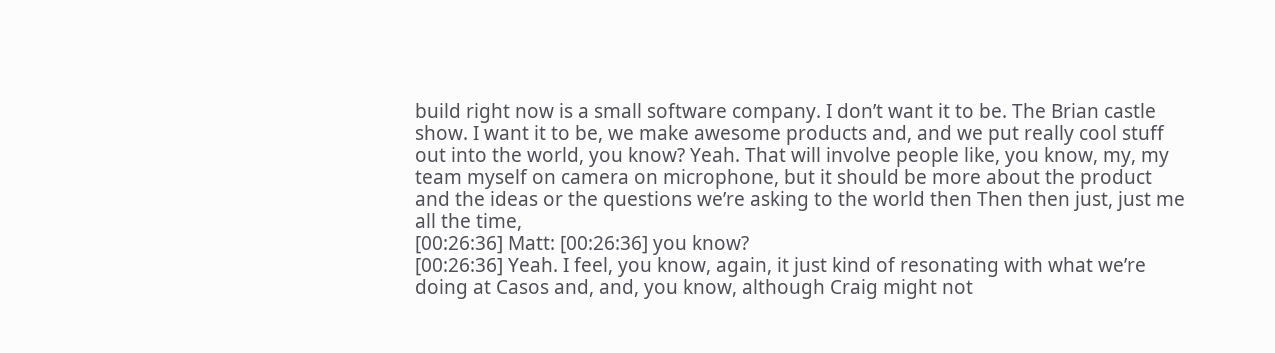build right now is a small software company. I don’t want it to be. The Brian castle show. I want it to be, we make awesome products and, and we put really cool stuff out into the world, you know? Yeah. That will involve people like, you know, my, my team myself on camera on microphone, but it should be more about the product and the ideas or the questions we’re asking to the world then Then then just, just me all the time,
[00:26:36] Matt: [00:26:36] you know?
[00:26:36] Yeah. I feel, you know, again, it just kind of resonating with what we’re doing at Casos and, and, you know, although Craig might not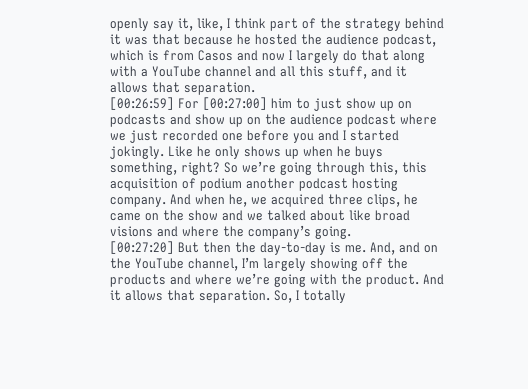openly say it, like, I think part of the strategy behind it was that because he hosted the audience podcast, which is from Casos and now I largely do that along with a YouTube channel and all this stuff, and it allows that separation.
[00:26:59] For [00:27:00] him to just show up on podcasts and show up on the audience podcast where we just recorded one before you and I started jokingly. Like he only shows up when he buys something, right? So we’re going through this, this acquisition of podium another podcast hosting company. And when he, we acquired three clips, he came on the show and we talked about like broad visions and where the company’s going.
[00:27:20] But then the day-to-day is me. And, and on the YouTube channel, I’m largely showing off the products and where we’re going with the product. And it allows that separation. So, I totally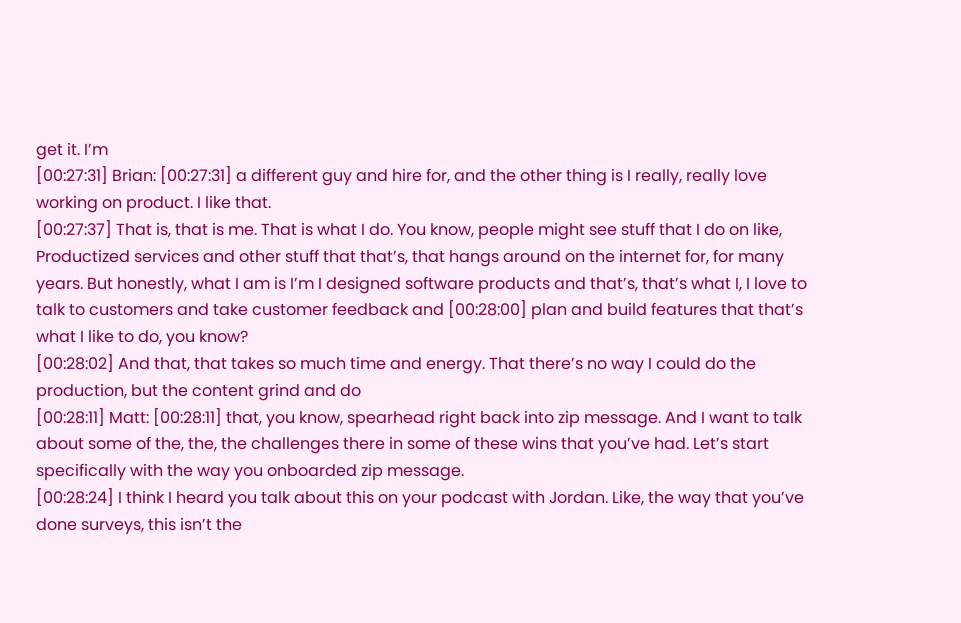get it. I’m
[00:27:31] Brian: [00:27:31] a different guy and hire for, and the other thing is I really, really love working on product. I like that.
[00:27:37] That is, that is me. That is what I do. You know, people might see stuff that I do on like, Productized services and other stuff that that’s, that hangs around on the internet for, for many years. But honestly, what I am is I’m I designed software products and that’s, that’s what I, I love to talk to customers and take customer feedback and [00:28:00] plan and build features that that’s what I like to do, you know?
[00:28:02] And that, that takes so much time and energy. That there’s no way I could do the production, but the content grind and do
[00:28:11] Matt: [00:28:11] that, you know, spearhead right back into zip message. And I want to talk about some of the, the, the challenges there in some of these wins that you’ve had. Let’s start specifically with the way you onboarded zip message.
[00:28:24] I think I heard you talk about this on your podcast with Jordan. Like, the way that you’ve done surveys, this isn’t the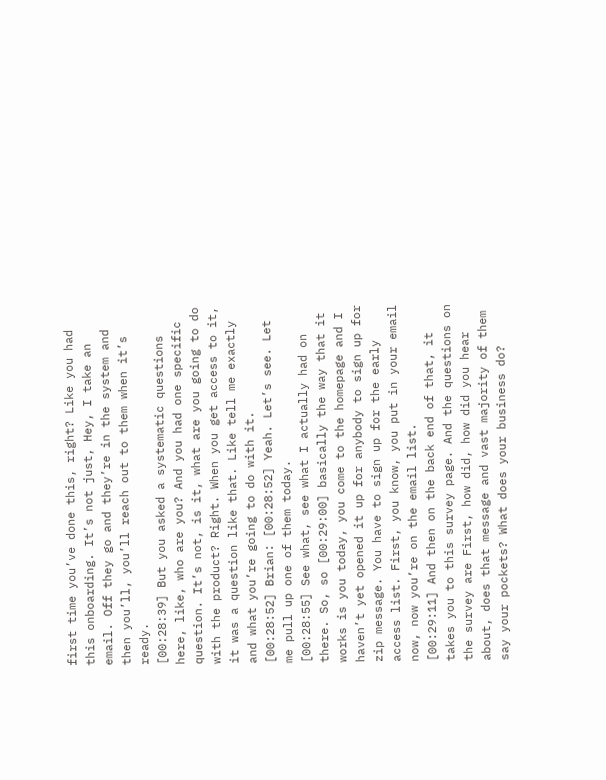first time you’ve done this, right? Like you had this onboarding. It’s not just, Hey, I take an email. Off they go and they’re in the system and then you’ll, you’ll reach out to them when it’s ready.
[00:28:39] But you asked a systematic questions here, like, who are you? And you had one specific question. It’s not, is it, what are you going to do with the product? Right. When you get access to it, it was a question like that. Like tell me exactly and what you’re going to do with it.
[00:28:52] Brian: [00:28:52] Yeah. Let’s see. Let me pull up one of them today.
[00:28:55] See what, see what I actually had on there. So, so [00:29:00] basically the way that it works is you today, you come to the homepage and I haven’t yet opened it up for anybody to sign up for zip message. You have to sign up for the early access list. First, you know, you put in your email now, now you’re on the email list.
[00:29:11] And then on the back end of that, it takes you to this survey page. And the questions on the survey are First, how did, how did you hear about, does that message and vast majority of them say your pockets? What does your business do?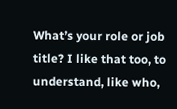What’s your role or job title? I like that too, to understand, like who,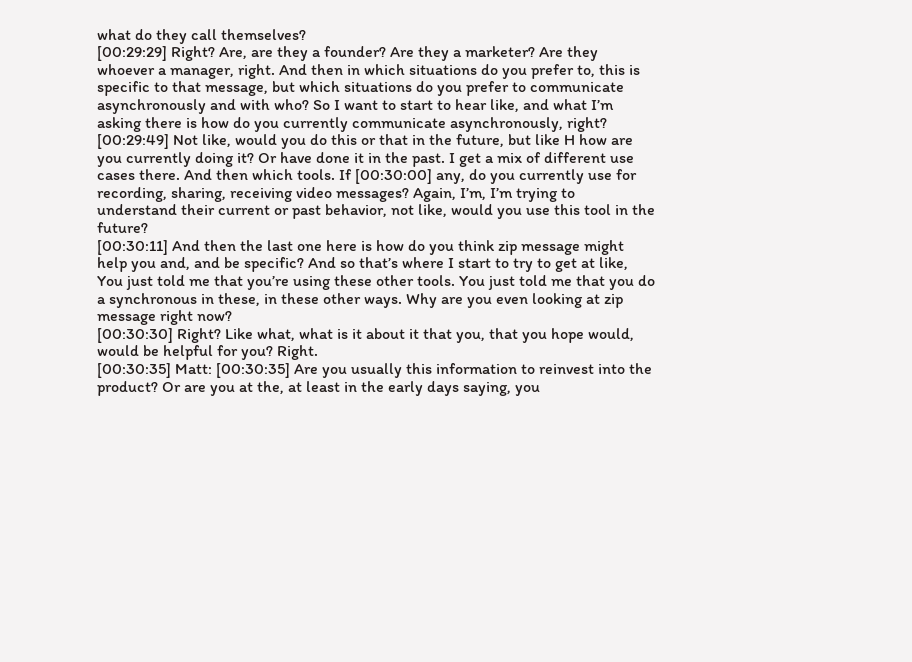what do they call themselves?
[00:29:29] Right? Are, are they a founder? Are they a marketer? Are they whoever a manager, right. And then in which situations do you prefer to, this is specific to that message, but which situations do you prefer to communicate asynchronously and with who? So I want to start to hear like, and what I’m asking there is how do you currently communicate asynchronously, right?
[00:29:49] Not like, would you do this or that in the future, but like H how are you currently doing it? Or have done it in the past. I get a mix of different use cases there. And then which tools. If [00:30:00] any, do you currently use for recording, sharing, receiving video messages? Again, I’m, I’m trying to understand their current or past behavior, not like, would you use this tool in the future?
[00:30:11] And then the last one here is how do you think zip message might help you and, and be specific? And so that’s where I start to try to get at like, You just told me that you’re using these other tools. You just told me that you do a synchronous in these, in these other ways. Why are you even looking at zip message right now?
[00:30:30] Right? Like what, what is it about it that you, that you hope would, would be helpful for you? Right.
[00:30:35] Matt: [00:30:35] Are you usually this information to reinvest into the product? Or are you at the, at least in the early days saying, you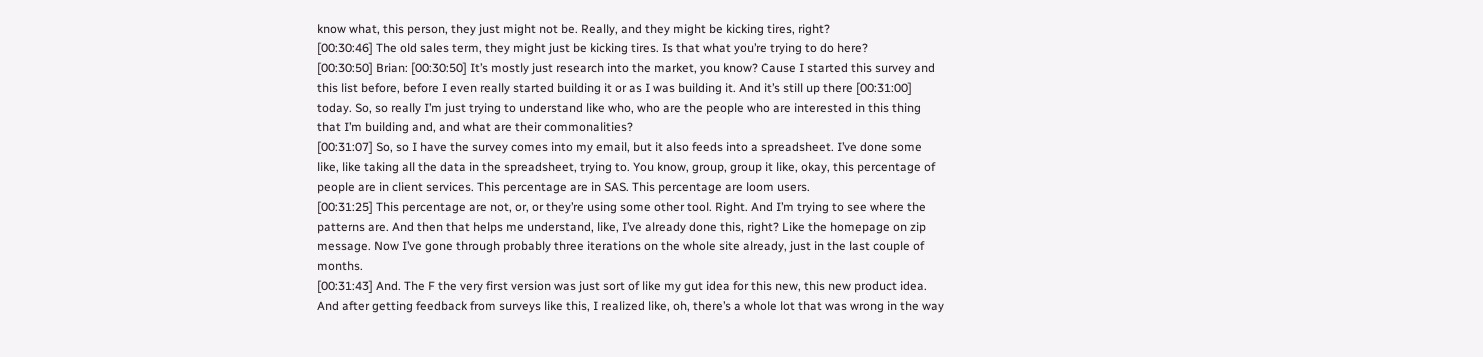know what, this person, they just might not be. Really, and they might be kicking tires, right?
[00:30:46] The old sales term, they might just be kicking tires. Is that what you’re trying to do here?
[00:30:50] Brian: [00:30:50] It’s mostly just research into the market, you know? Cause I started this survey and this list before, before I even really started building it or as I was building it. And it’s still up there [00:31:00] today. So, so really I’m just trying to understand like who, who are the people who are interested in this thing that I’m building and, and what are their commonalities?
[00:31:07] So, so I have the survey comes into my email, but it also feeds into a spreadsheet. I’ve done some like, like taking all the data in the spreadsheet, trying to. You know, group, group it like, okay, this percentage of people are in client services. This percentage are in SAS. This percentage are loom users.
[00:31:25] This percentage are not, or, or they’re using some other tool. Right. And I’m trying to see where the patterns are. And then that helps me understand, like, I’ve already done this, right? Like the homepage on zip message. Now I’ve gone through probably three iterations on the whole site already, just in the last couple of months.
[00:31:43] And. The F the very first version was just sort of like my gut idea for this new, this new product idea. And after getting feedback from surveys like this, I realized like, oh, there’s a whole lot that was wrong in the way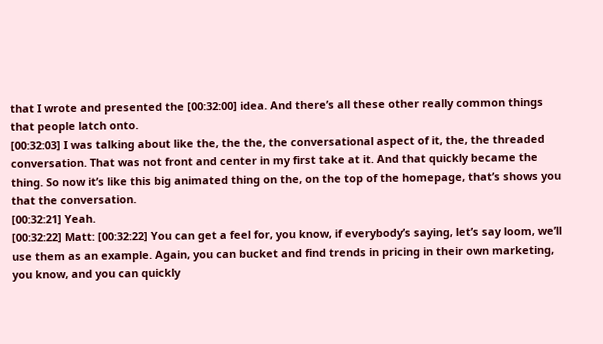that I wrote and presented the [00:32:00] idea. And there’s all these other really common things that people latch onto.
[00:32:03] I was talking about like the, the the, the conversational aspect of it, the, the threaded conversation. That was not front and center in my first take at it. And that quickly became the thing. So now it’s like this big animated thing on the, on the top of the homepage, that’s shows you that the conversation.
[00:32:21] Yeah.
[00:32:22] Matt: [00:32:22] You can get a feel for, you know, if everybody’s saying, let’s say loom, we’ll use them as an example. Again, you can bucket and find trends in pricing in their own marketing, you know, and you can quickly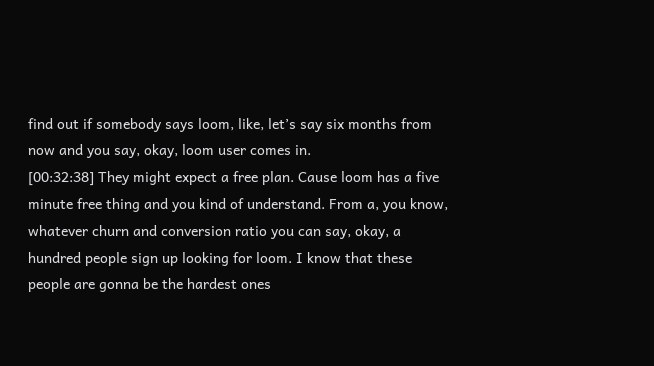find out if somebody says loom, like, let’s say six months from now and you say, okay, loom user comes in.
[00:32:38] They might expect a free plan. Cause loom has a five minute free thing and you kind of understand. From a, you know, whatever churn and conversion ratio you can say, okay, a hundred people sign up looking for loom. I know that these people are gonna be the hardest ones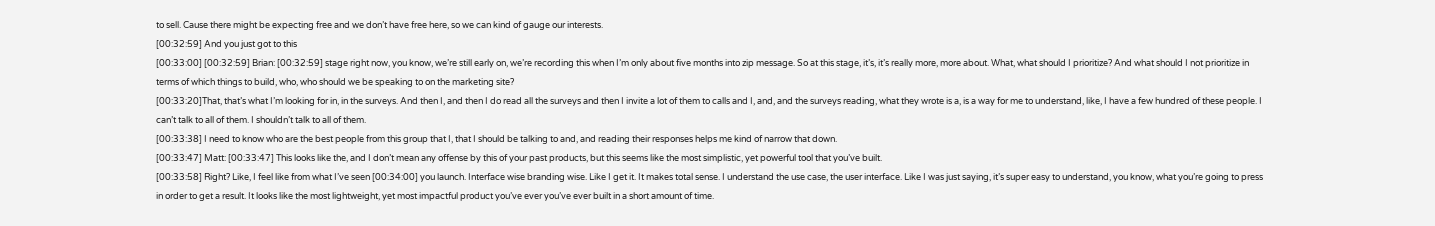to sell. Cause there might be expecting free and we don’t have free here, so we can kind of gauge our interests.
[00:32:59] And you just got to this
[00:33:00] [00:32:59] Brian: [00:32:59] stage right now, you know, we’re still early on, we’re recording this when I’m only about five months into zip message. So at this stage, it’s, it’s really more, more about. What, what should I prioritize? And what should I not prioritize in terms of which things to build, who, who should we be speaking to on the marketing site?
[00:33:20]That, that’s what I’m looking for in, in the surveys. And then I, and then I do read all the surveys and then I invite a lot of them to calls and I, and, and the surveys reading, what they wrote is a, is a way for me to understand, like, I have a few hundred of these people. I can’t talk to all of them. I shouldn’t talk to all of them.
[00:33:38] I need to know who are the best people from this group that I, that I should be talking to and, and reading their responses helps me kind of narrow that down.
[00:33:47] Matt: [00:33:47] This looks like the, and I don’t mean any offense by this of your past products, but this seems like the most simplistic, yet powerful tool that you’ve built.
[00:33:58] Right? Like, I feel like from what I’ve seen [00:34:00] you launch. Interface wise branding wise. Like I get it. It makes total sense. I understand the use case, the user interface. Like I was just saying, it’s super easy to understand, you know, what you’re going to press in order to get a result. It looks like the most lightweight, yet most impactful product you’ve ever you’ve ever built in a short amount of time.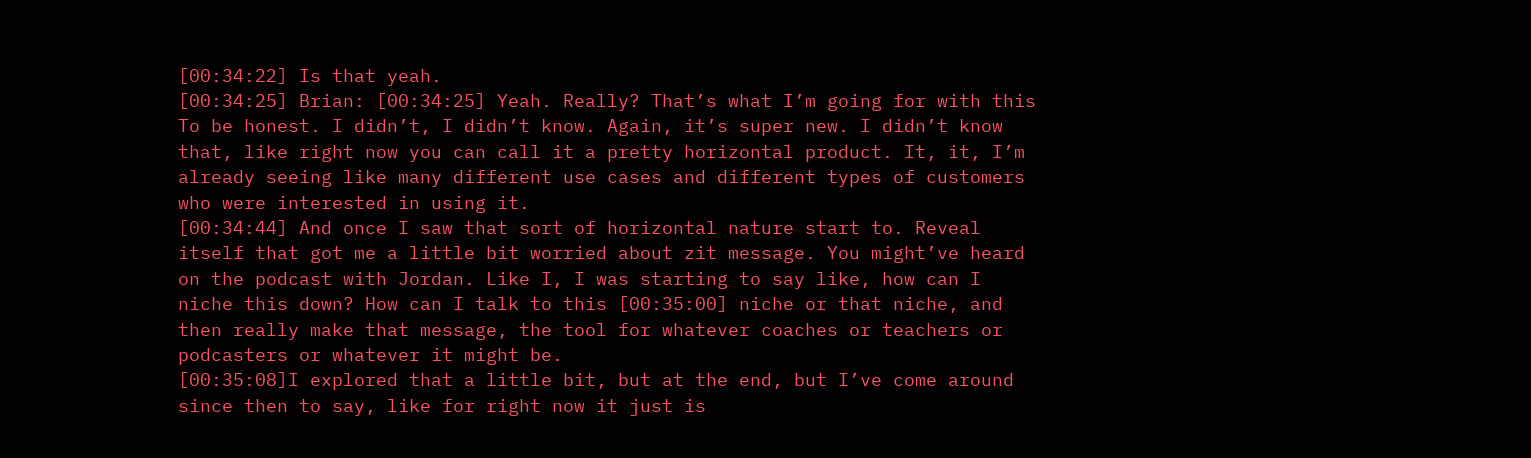[00:34:22] Is that yeah.
[00:34:25] Brian: [00:34:25] Yeah. Really? That’s what I’m going for with this To be honest. I didn’t, I didn’t know. Again, it’s super new. I didn’t know that, like right now you can call it a pretty horizontal product. It, it, I’m already seeing like many different use cases and different types of customers who were interested in using it.
[00:34:44] And once I saw that sort of horizontal nature start to. Reveal itself that got me a little bit worried about zit message. You might’ve heard on the podcast with Jordan. Like I, I was starting to say like, how can I niche this down? How can I talk to this [00:35:00] niche or that niche, and then really make that message, the tool for whatever coaches or teachers or podcasters or whatever it might be.
[00:35:08]I explored that a little bit, but at the end, but I’ve come around since then to say, like for right now it just is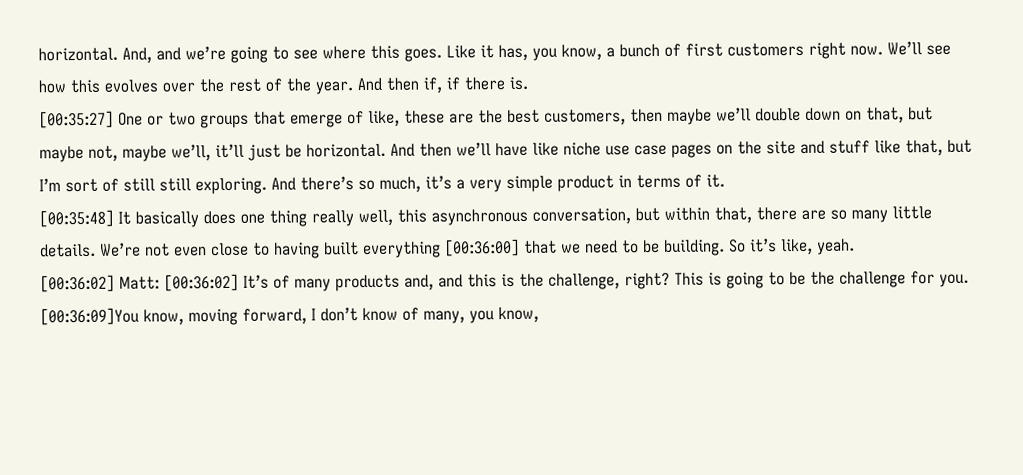horizontal. And, and we’re going to see where this goes. Like it has, you know, a bunch of first customers right now. We’ll see how this evolves over the rest of the year. And then if, if there is.
[00:35:27] One or two groups that emerge of like, these are the best customers, then maybe we’ll double down on that, but maybe not, maybe we’ll, it’ll just be horizontal. And then we’ll have like niche use case pages on the site and stuff like that, but I’m sort of still still exploring. And there’s so much, it’s a very simple product in terms of it.
[00:35:48] It basically does one thing really well, this asynchronous conversation, but within that, there are so many little details. We’re not even close to having built everything [00:36:00] that we need to be building. So it’s like, yeah.
[00:36:02] Matt: [00:36:02] It’s of many products and, and this is the challenge, right? This is going to be the challenge for you.
[00:36:09]You know, moving forward, I don’t know of many, you know,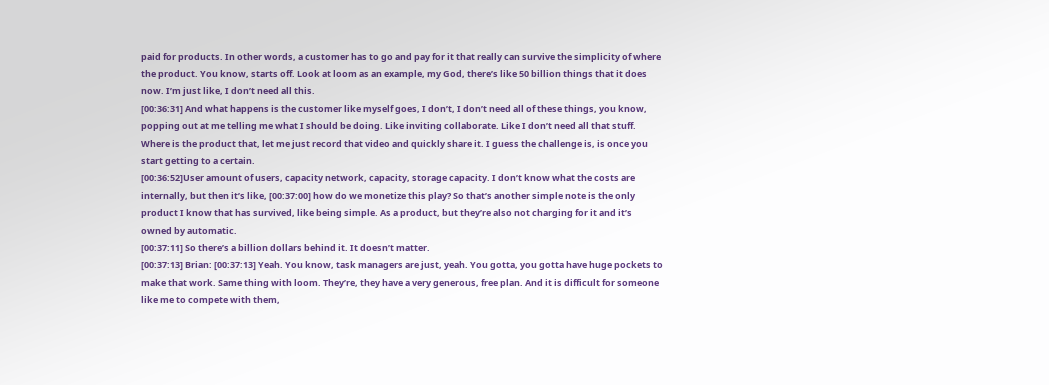paid for products. In other words, a customer has to go and pay for it that really can survive the simplicity of where the product. You know, starts off. Look at loom as an example, my God, there’s like 50 billion things that it does now. I’m just like, I don’t need all this.
[00:36:31] And what happens is the customer like myself goes, I don’t, I don’t need all of these things, you know, popping out at me telling me what I should be doing. Like inviting collaborate. Like I don’t need all that stuff. Where is the product that, let me just record that video and quickly share it. I guess the challenge is, is once you start getting to a certain.
[00:36:52]User amount of users, capacity network, capacity, storage capacity. I don’t know what the costs are internally, but then it’s like, [00:37:00] how do we monetize this play? So that’s another simple note is the only product I know that has survived, like being simple. As a product, but they’re also not charging for it and it’s owned by automatic.
[00:37:11] So there’s a billion dollars behind it. It doesn’t matter.
[00:37:13] Brian: [00:37:13] Yeah. You know, task managers are just, yeah. You gotta, you gotta have huge pockets to make that work. Same thing with loom. They’re, they have a very generous, free plan. And it is difficult for someone like me to compete with them,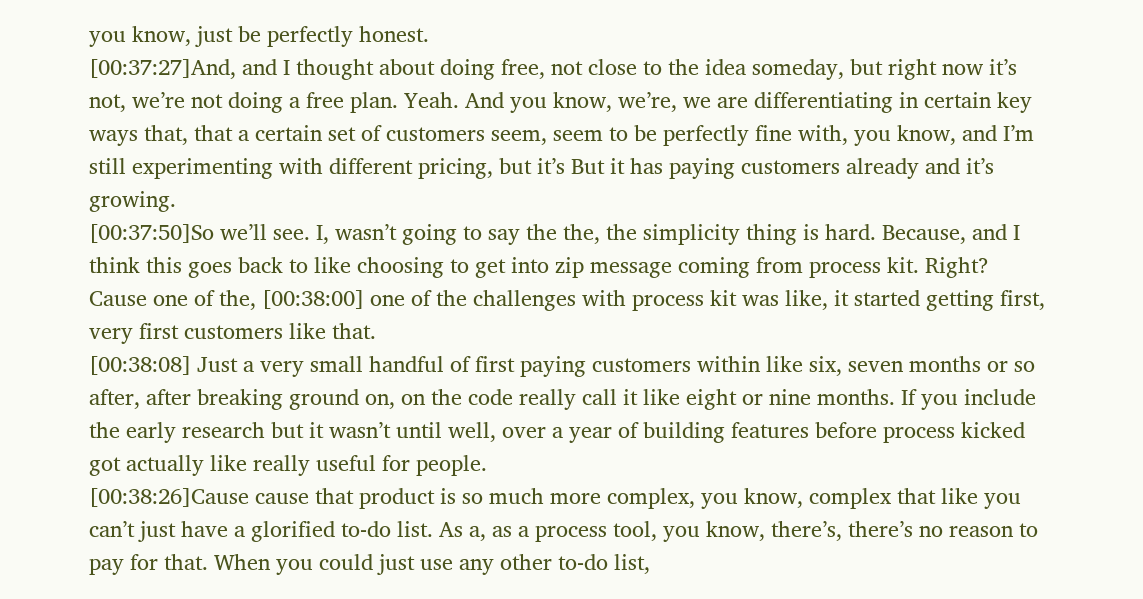you know, just be perfectly honest.
[00:37:27]And, and I thought about doing free, not close to the idea someday, but right now it’s not, we’re not doing a free plan. Yeah. And you know, we’re, we are differentiating in certain key ways that, that a certain set of customers seem, seem to be perfectly fine with, you know, and I’m still experimenting with different pricing, but it’s But it has paying customers already and it’s growing.
[00:37:50]So we’ll see. I, wasn’t going to say the the, the simplicity thing is hard. Because, and I think this goes back to like choosing to get into zip message coming from process kit. Right? Cause one of the, [00:38:00] one of the challenges with process kit was like, it started getting first, very first customers like that.
[00:38:08] Just a very small handful of first paying customers within like six, seven months or so after, after breaking ground on, on the code really call it like eight or nine months. If you include the early research but it wasn’t until well, over a year of building features before process kicked got actually like really useful for people.
[00:38:26]Cause cause that product is so much more complex, you know, complex that like you can’t just have a glorified to-do list. As a, as a process tool, you know, there’s, there’s no reason to pay for that. When you could just use any other to-do list,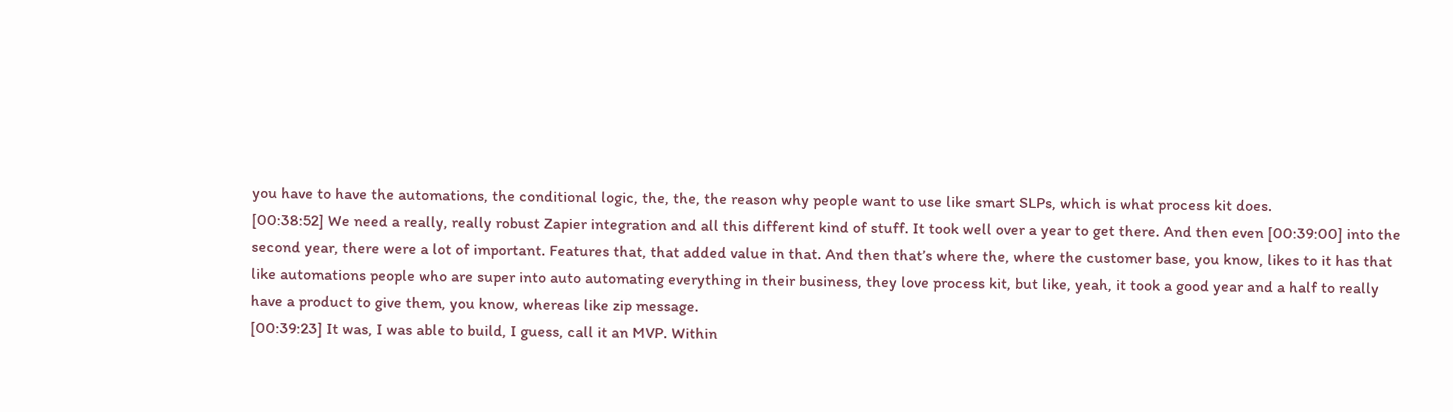you have to have the automations, the conditional logic, the, the, the reason why people want to use like smart SLPs, which is what process kit does.
[00:38:52] We need a really, really robust Zapier integration and all this different kind of stuff. It took well over a year to get there. And then even [00:39:00] into the second year, there were a lot of important. Features that, that added value in that. And then that’s where the, where the customer base, you know, likes to it has that like automations people who are super into auto automating everything in their business, they love process kit, but like, yeah, it took a good year and a half to really have a product to give them, you know, whereas like zip message.
[00:39:23] It was, I was able to build, I guess, call it an MVP. Within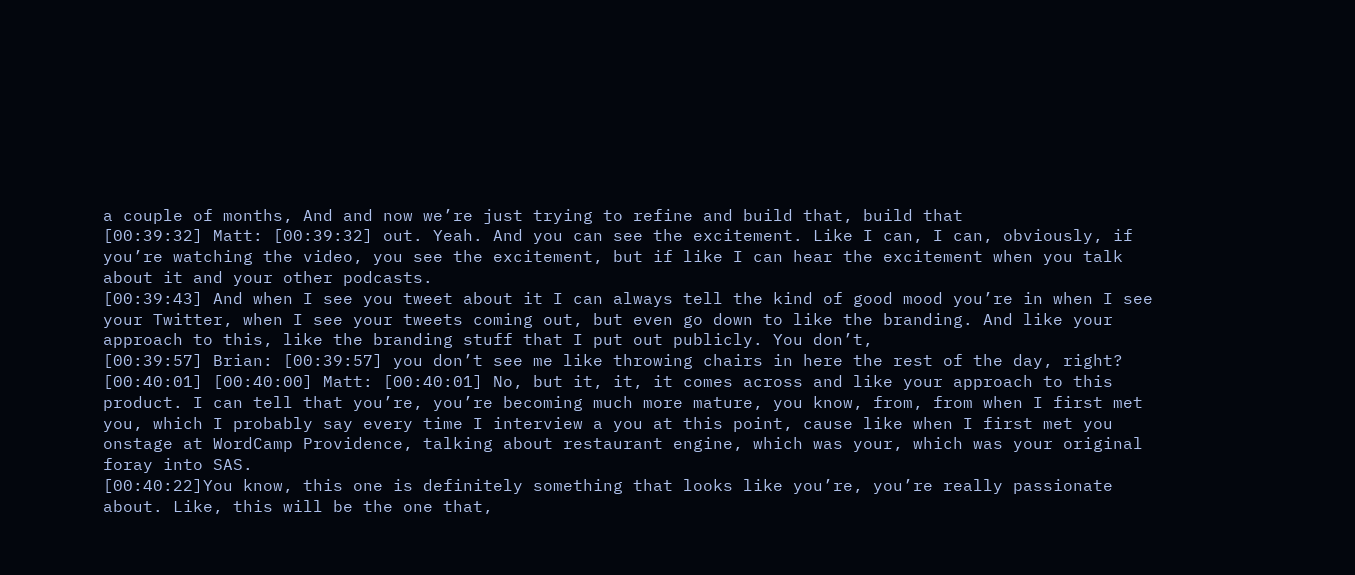a couple of months, And and now we’re just trying to refine and build that, build that
[00:39:32] Matt: [00:39:32] out. Yeah. And you can see the excitement. Like I can, I can, obviously, if you’re watching the video, you see the excitement, but if like I can hear the excitement when you talk about it and your other podcasts.
[00:39:43] And when I see you tweet about it I can always tell the kind of good mood you’re in when I see your Twitter, when I see your tweets coming out, but even go down to like the branding. And like your approach to this, like the branding stuff that I put out publicly. You don’t,
[00:39:57] Brian: [00:39:57] you don’t see me like throwing chairs in here the rest of the day, right?
[00:40:01] [00:40:00] Matt: [00:40:01] No, but it, it, it comes across and like your approach to this product. I can tell that you’re, you’re becoming much more mature, you know, from, from when I first met you, which I probably say every time I interview a you at this point, cause like when I first met you onstage at WordCamp Providence, talking about restaurant engine, which was your, which was your original foray into SAS.
[00:40:22]You know, this one is definitely something that looks like you’re, you’re really passionate about. Like, this will be the one that,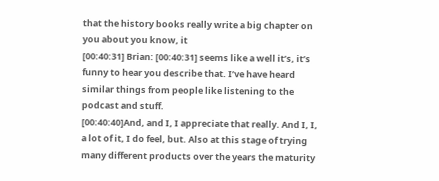that the history books really write a big chapter on you about you know, it
[00:40:31] Brian: [00:40:31] seems like a well it’s, it’s funny to hear you describe that. I’ve have heard similar things from people like listening to the podcast and stuff.
[00:40:40]And, and I, I appreciate that really. And I, I, a lot of it, I do feel, but. Also at this stage of trying many different products over the years the maturity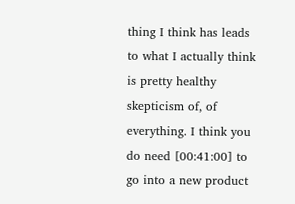thing I think has leads to what I actually think is pretty healthy skepticism of, of everything. I think you do need [00:41:00] to go into a new product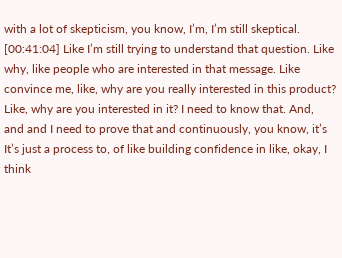with a lot of skepticism, you know, I’m, I’m still skeptical.
[00:41:04] Like I’m still trying to understand that question. Like why, like people who are interested in that message. Like convince me, like, why are you really interested in this product? Like, why are you interested in it? I need to know that. And, and and I need to prove that and continuously, you know, it’s It’s just a process to, of like building confidence in like, okay, I think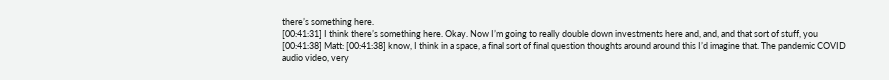there’s something here.
[00:41:31] I think there’s something here. Okay. Now I’m going to really double down investments here and, and, and that sort of stuff, you
[00:41:38] Matt: [00:41:38] know, I think in a space, a final sort of final question thoughts around around this I’d imagine that. The pandemic COVID audio video, very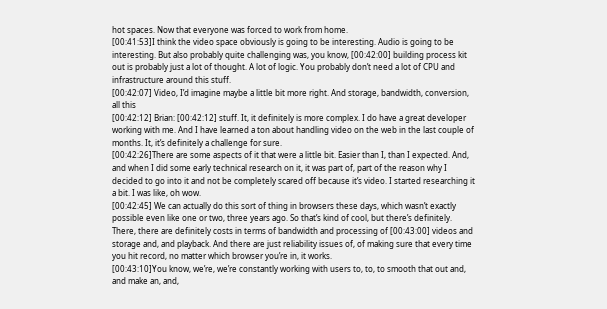hot spaces. Now that everyone was forced to work from home.
[00:41:53]I think the video space obviously is going to be interesting. Audio is going to be interesting. But also probably quite challenging was, you know, [00:42:00] building process kit out is probably just a lot of thought. A lot of logic. You probably don’t need a lot of CPU and infrastructure around this stuff.
[00:42:07] Video, I’d imagine maybe a little bit more right. And storage, bandwidth, conversion, all this
[00:42:12] Brian: [00:42:12] stuff. It, it definitely is more complex. I do have a great developer working with me. And I have learned a ton about handling video on the web in the last couple of months. It, it’s definitely a challenge for sure.
[00:42:26]There are some aspects of it that were a little bit. Easier than I, than I expected. And, and when I did some early technical research on it, it was part of, part of the reason why I decided to go into it and not be completely scared off because it’s video. I started researching it a bit. I was like, oh wow.
[00:42:45] We can actually do this sort of thing in browsers these days, which wasn’t exactly possible even like one or two, three years ago. So that’s kind of cool, but there’s definitely. There, there are definitely costs in terms of bandwidth and processing of [00:43:00] videos and storage and, and playback. And there are just reliability issues of, of making sure that every time you hit record, no matter which browser you’re in, it works.
[00:43:10]You know, we’re, we’re constantly working with users to, to, to smooth that out and, and make an, and,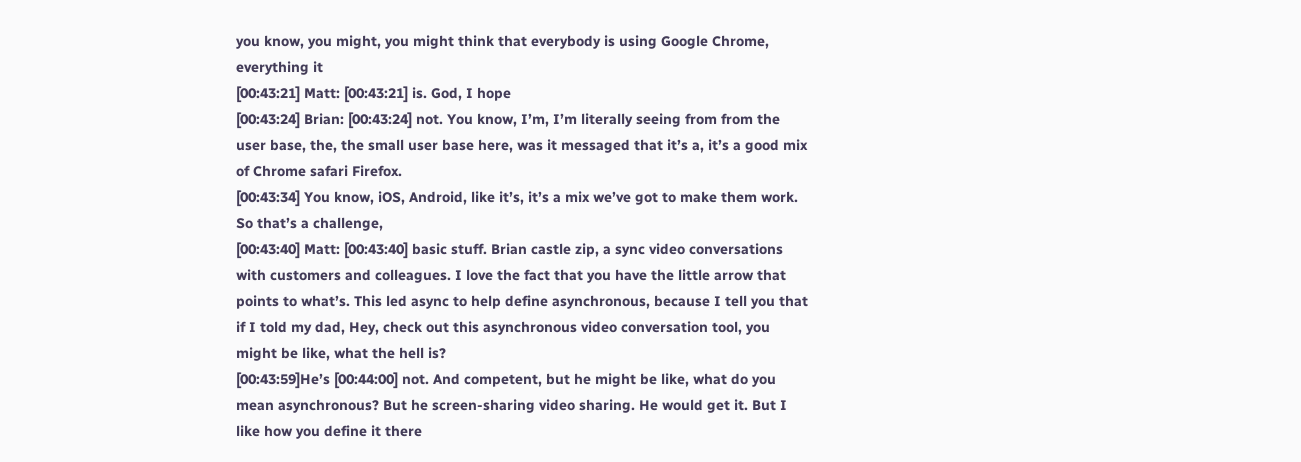you know, you might, you might think that everybody is using Google Chrome, everything it
[00:43:21] Matt: [00:43:21] is. God, I hope
[00:43:24] Brian: [00:43:24] not. You know, I’m, I’m literally seeing from from the user base, the, the small user base here, was it messaged that it’s a, it’s a good mix of Chrome safari Firefox.
[00:43:34] You know, iOS, Android, like it’s, it’s a mix we’ve got to make them work. So that’s a challenge,
[00:43:40] Matt: [00:43:40] basic stuff. Brian castle zip, a sync video conversations with customers and colleagues. I love the fact that you have the little arrow that points to what’s. This led async to help define asynchronous, because I tell you that if I told my dad, Hey, check out this asynchronous video conversation tool, you might be like, what the hell is?
[00:43:59]He’s [00:44:00] not. And competent, but he might be like, what do you mean asynchronous? But he screen-sharing video sharing. He would get it. But I like how you define it there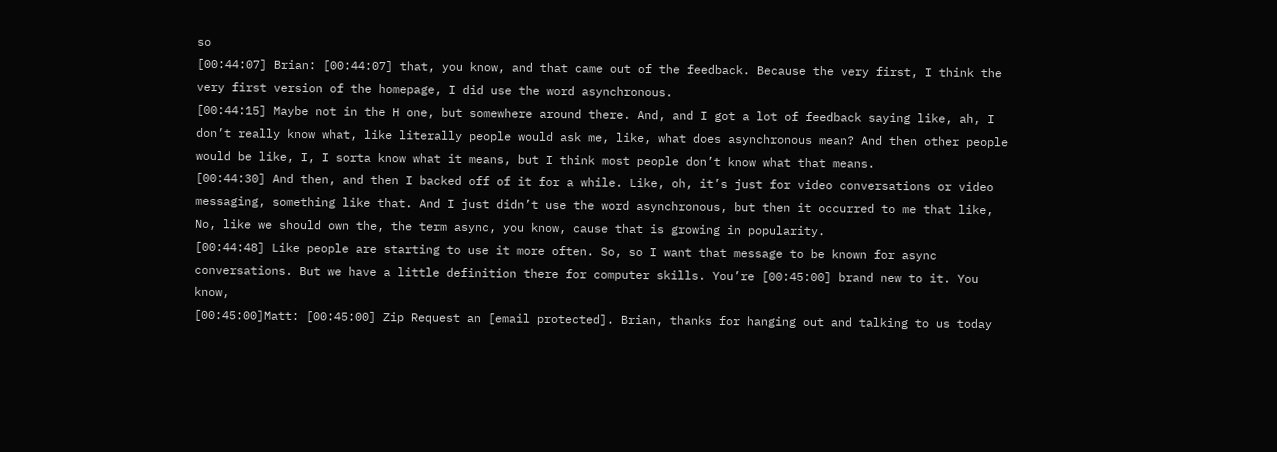so
[00:44:07] Brian: [00:44:07] that, you know, and that came out of the feedback. Because the very first, I think the very first version of the homepage, I did use the word asynchronous.
[00:44:15] Maybe not in the H one, but somewhere around there. And, and I got a lot of feedback saying like, ah, I don’t really know what, like literally people would ask me, like, what does asynchronous mean? And then other people would be like, I, I sorta know what it means, but I think most people don’t know what that means.
[00:44:30] And then, and then I backed off of it for a while. Like, oh, it’s just for video conversations or video messaging, something like that. And I just didn’t use the word asynchronous, but then it occurred to me that like, No, like we should own the, the term async, you know, cause that is growing in popularity.
[00:44:48] Like people are starting to use it more often. So, so I want that message to be known for async conversations. But we have a little definition there for computer skills. You’re [00:45:00] brand new to it. You know,
[00:45:00]Matt: [00:45:00] Zip Request an [email protected]. Brian, thanks for hanging out and talking to us today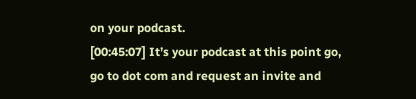on your podcast.
[00:45:07] It’s your podcast at this point go, go to dot com and request an invite and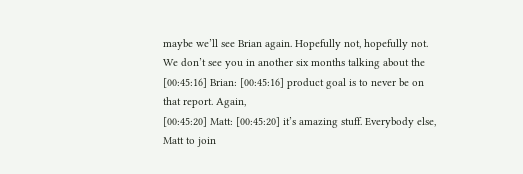maybe we’ll see Brian again. Hopefully not, hopefully not. We don’t see you in another six months talking about the
[00:45:16] Brian: [00:45:16] product goal is to never be on that report. Again,
[00:45:20] Matt: [00:45:20] it’s amazing stuff. Everybody else, Matt to join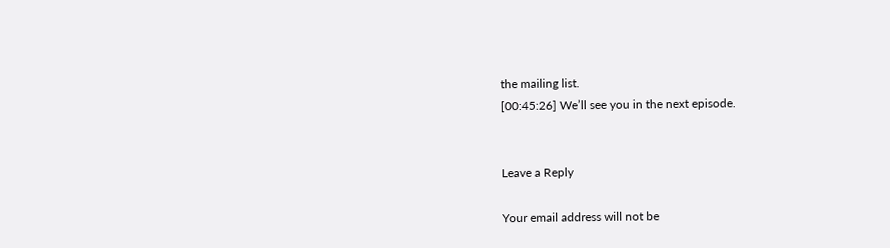the mailing list.
[00:45:26] We’ll see you in the next episode.


Leave a Reply

Your email address will not be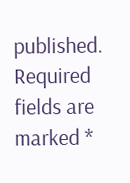published. Required fields are marked *